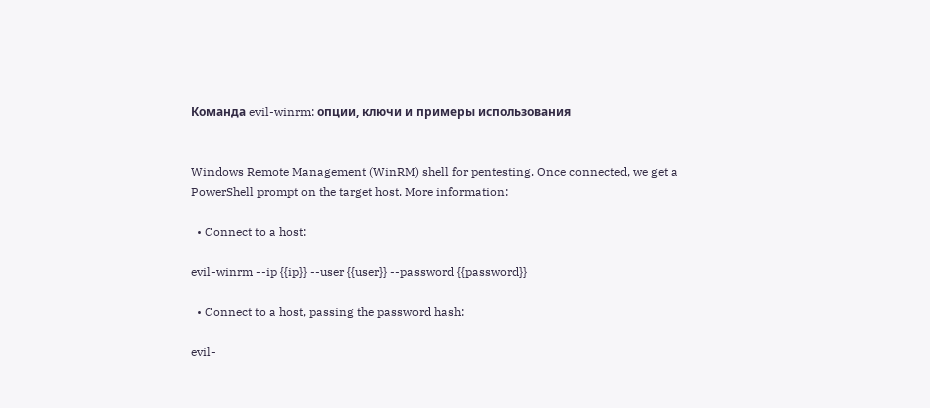Команда evil-winrm: опции, ключи и примеры использования


Windows Remote Management (WinRM) shell for pentesting. Once connected, we get a PowerShell prompt on the target host. More information:

  • Connect to a host:

evil-winrm --ip {{ip}} --user {{user}} --password {{password}}

  • Connect to a host, passing the password hash:

evil-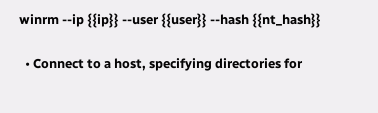winrm --ip {{ip}} --user {{user}} --hash {{nt_hash}}

  • Connect to a host, specifying directories for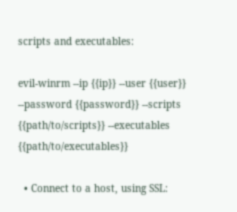scripts and executables:

evil-winrm --ip {{ip}} --user {{user}} --password {{password}} --scripts {{path/to/scripts}} --executables {{path/to/executables}}

  • Connect to a host, using SSL: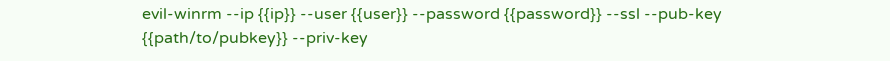evil-winrm --ip {{ip}} --user {{user}} --password {{password}} --ssl --pub-key {{path/to/pubkey}} --priv-key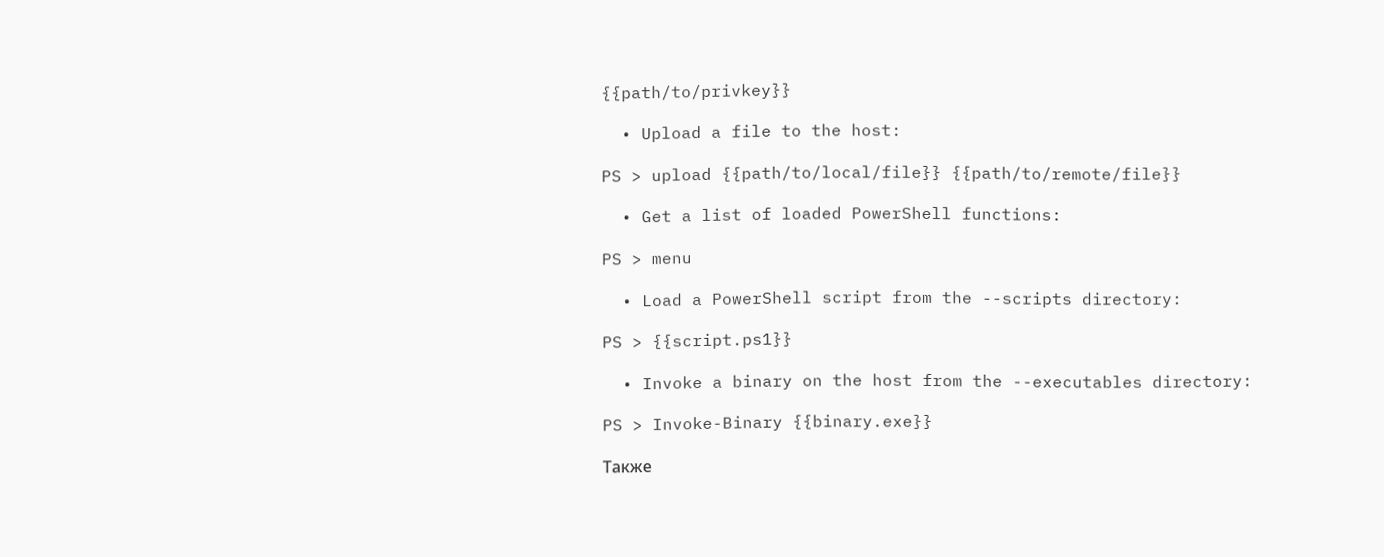{{path/to/privkey}}

  • Upload a file to the host:

PS > upload {{path/to/local/file}} {{path/to/remote/file}}

  • Get a list of loaded PowerShell functions:

PS > menu

  • Load a PowerShell script from the --scripts directory:

PS > {{script.ps1}}

  • Invoke a binary on the host from the --executables directory:

PS > Invoke-Binary {{binary.exe}}

Также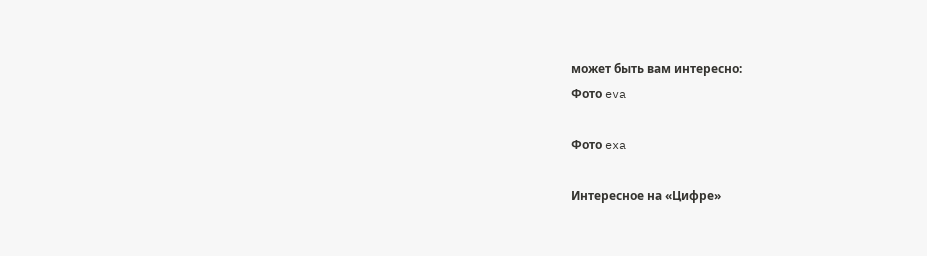может быть вам интересно:
Фото eva

Фото exa

Интересное на «Цифре»